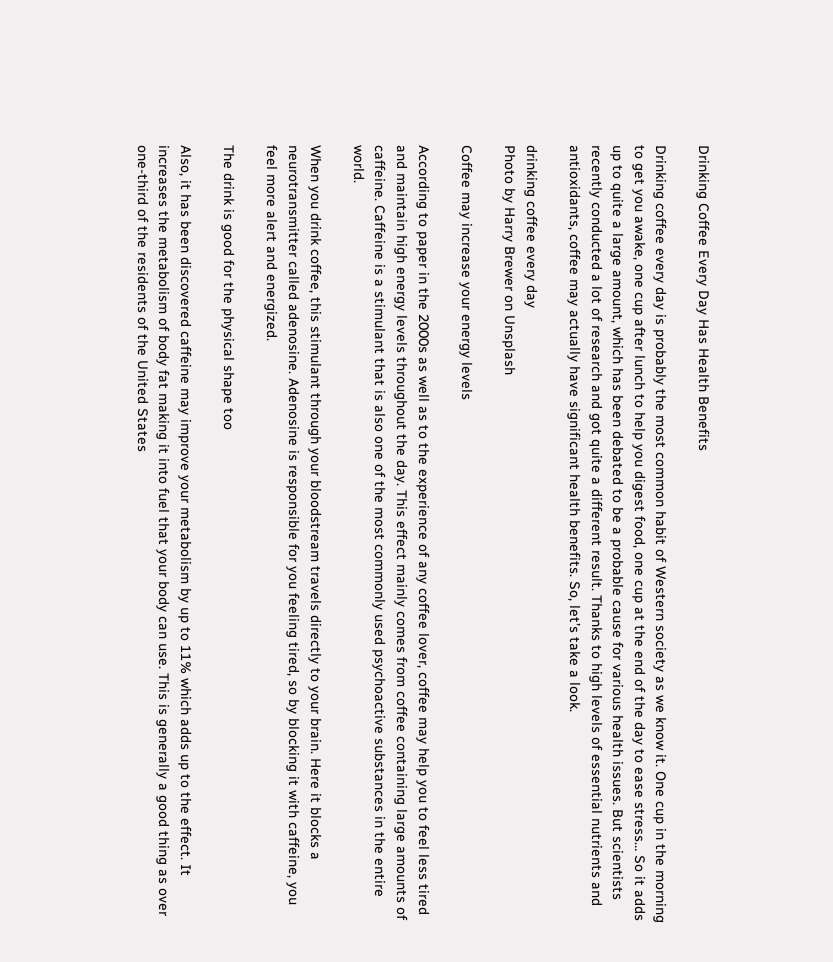Drinking Coffee Every Day Has Health Benefits

Drinking coffee every day is probably the most common habit of Western society as we know it. One cup in the morning to get you awake, one cup after lunch to help you digest food, one cup at the end of the day to ease stress… So it adds up to quite a large amount, which has been debated to be a probable cause for various health issues. But scientists recently conducted a lot of research and got quite a different result. Thanks to high levels of essential nutrients and antioxidants, coffee may actually have significant health benefits. So, let’s take a look.

drinking coffee every day
Photo by Harry Brewer on Unsplash

Coffee may increase your energy levels

According to paper in the 2000s as well as to the experience of any coffee lover, coffee may help you to feel less tired and maintain high energy levels throughout the day. This effect mainly comes from coffee containing large amounts of caffeine. Caffeine is a stimulant that is also one of the most commonly used psychoactive substances in the entire world.

When you drink coffee, this stimulant through your bloodstream travels directly to your brain. Here it blocks a neurotransmitter called adenosine. Adenosine is responsible for you feeling tired, so by blocking it with caffeine, you feel more alert and energized.

The drink is good for the physical shape too

Also, it has been discovered caffeine may improve your metabolism by up to 11% which adds up to the effect. It increases the metabolism of body fat making it into fuel that your body can use. This is generally a good thing as over one-third of the residents of the United States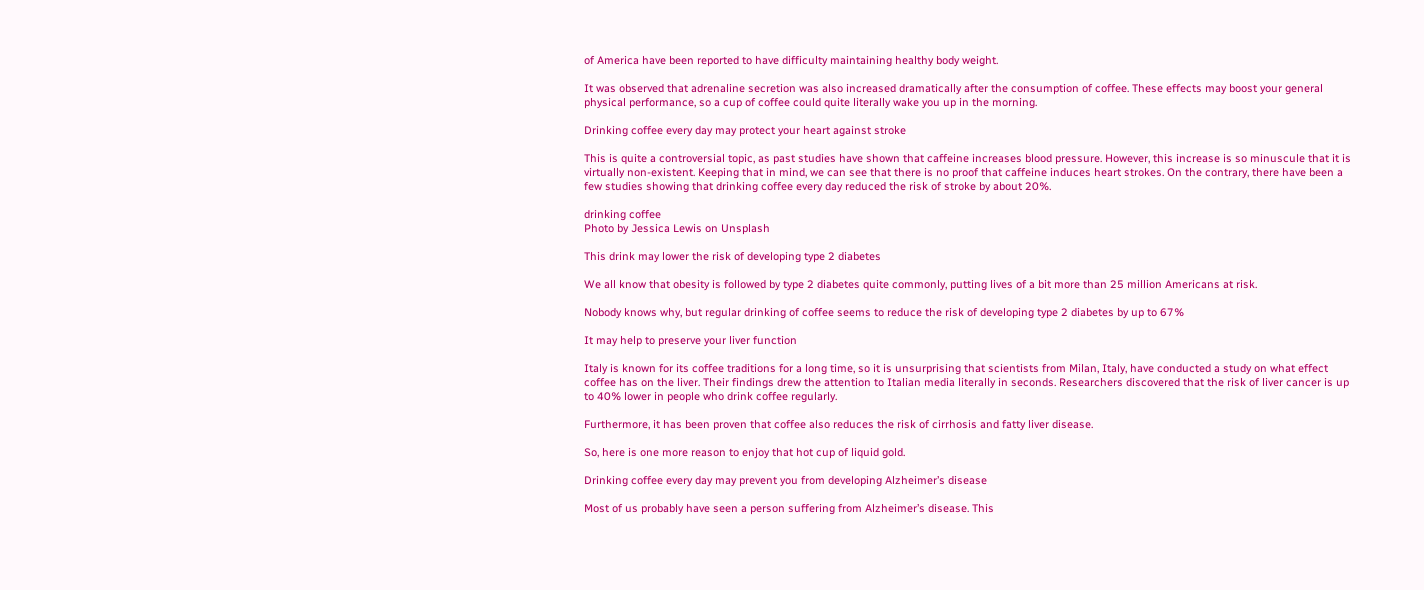of America have been reported to have difficulty maintaining healthy body weight.

It was observed that adrenaline secretion was also increased dramatically after the consumption of coffee. These effects may boost your general physical performance, so a cup of coffee could quite literally wake you up in the morning.

Drinking coffee every day may protect your heart against stroke

This is quite a controversial topic, as past studies have shown that caffeine increases blood pressure. However, this increase is so minuscule that it is virtually non-existent. Keeping that in mind, we can see that there is no proof that caffeine induces heart strokes. On the contrary, there have been a few studies showing that drinking coffee every day reduced the risk of stroke by about 20%.

drinking coffee
Photo by Jessica Lewis on Unsplash

This drink may lower the risk of developing type 2 diabetes

We all know that obesity is followed by type 2 diabetes quite commonly, putting lives of a bit more than 25 million Americans at risk.

Nobody knows why, but regular drinking of coffee seems to reduce the risk of developing type 2 diabetes by up to 67%

It may help to preserve your liver function

Italy is known for its coffee traditions for a long time, so it is unsurprising that scientists from Milan, Italy, have conducted a study on what effect coffee has on the liver. Their findings drew the attention to Italian media literally in seconds. Researchers discovered that the risk of liver cancer is up to 40% lower in people who drink coffee regularly.

Furthermore, it has been proven that coffee also reduces the risk of cirrhosis and fatty liver disease.

So, here is one more reason to enjoy that hot cup of liquid gold.

Drinking coffee every day may prevent you from developing Alzheimer’s disease

Most of us probably have seen a person suffering from Alzheimer’s disease. This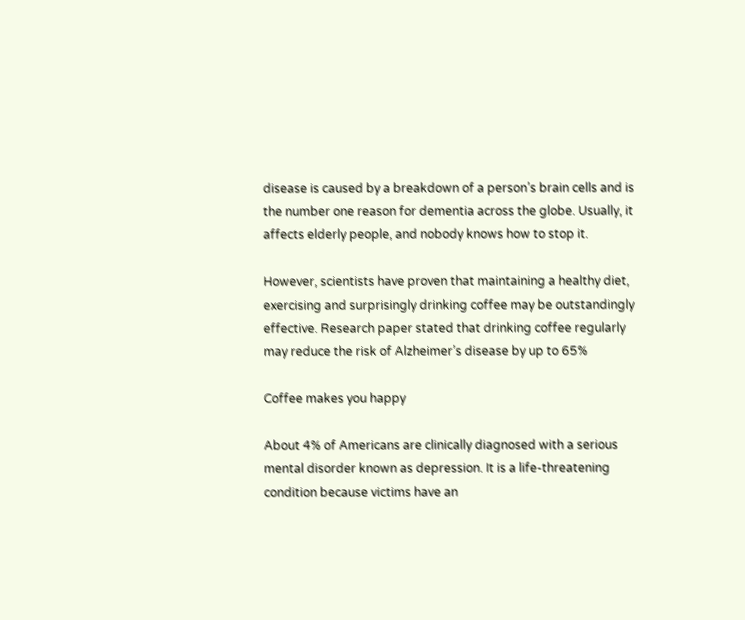disease is caused by a breakdown of a person’s brain cells and is the number one reason for dementia across the globe. Usually, it affects elderly people, and nobody knows how to stop it.

However, scientists have proven that maintaining a healthy diet, exercising and surprisingly drinking coffee may be outstandingly effective. Research paper stated that drinking coffee regularly may reduce the risk of Alzheimer’s disease by up to 65%

Coffee makes you happy

About 4% of Americans are clinically diagnosed with a serious mental disorder known as depression. It is a life-threatening condition because victims have an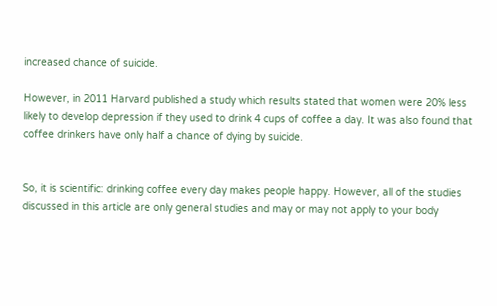increased chance of suicide.

However, in 2011 Harvard published a study which results stated that women were 20% less likely to develop depression if they used to drink 4 cups of coffee a day. It was also found that coffee drinkers have only half a chance of dying by suicide.


So, it is scientific: drinking coffee every day makes people happy. However, all of the studies discussed in this article are only general studies and may or may not apply to your body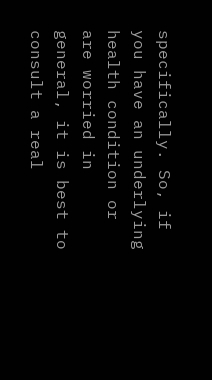specifically. So, if you have an underlying health condition or are worried in general, it is best to consult a real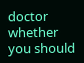doctor whether you should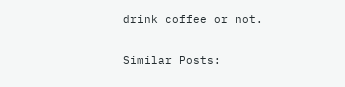drink coffee or not.

Similar Posts: